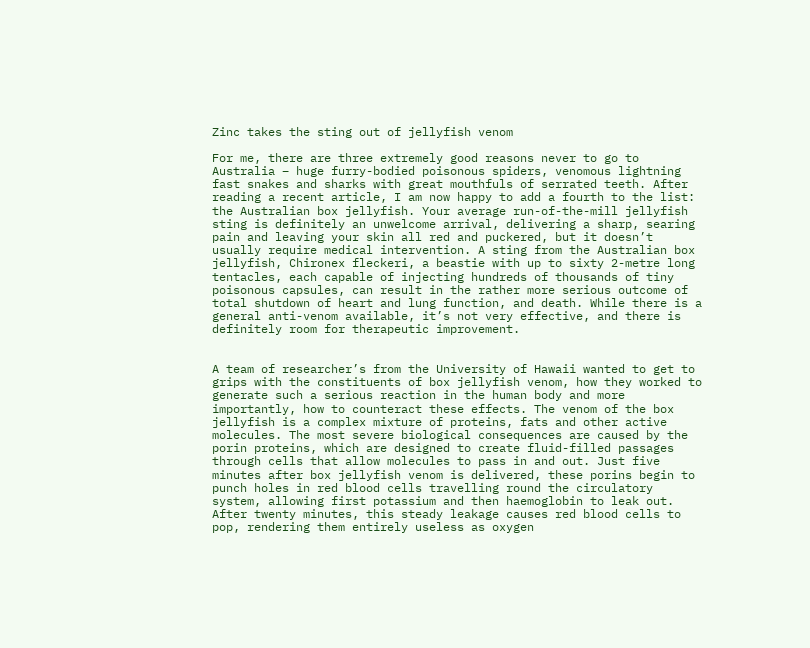Zinc takes the sting out of jellyfish venom

For me, there are three extremely good reasons never to go to Australia – huge furry-bodied poisonous spiders, venomous lightning fast snakes and sharks with great mouthfuls of serrated teeth. After reading a recent article, I am now happy to add a fourth to the list: the Australian box jellyfish. Your average run-of-the-mill jellyfish sting is definitely an unwelcome arrival, delivering a sharp, searing pain and leaving your skin all red and puckered, but it doesn’t usually require medical intervention. A sting from the Australian box jellyfish, Chironex fleckeri, a beastie with up to sixty 2-metre long tentacles, each capable of injecting hundreds of thousands of tiny poisonous capsules, can result in the rather more serious outcome of total shutdown of heart and lung function, and death. While there is a general anti-venom available, it’s not very effective, and there is definitely room for therapeutic improvement.


A team of researcher’s from the University of Hawaii wanted to get to grips with the constituents of box jellyfish venom, how they worked to generate such a serious reaction in the human body and more importantly, how to counteract these effects. The venom of the box jellyfish is a complex mixture of proteins, fats and other active molecules. The most severe biological consequences are caused by the porin proteins, which are designed to create fluid-filled passages through cells that allow molecules to pass in and out. Just five minutes after box jellyfish venom is delivered, these porins begin to punch holes in red blood cells travelling round the circulatory system, allowing first potassium and then haemoglobin to leak out. After twenty minutes, this steady leakage causes red blood cells to pop, rendering them entirely useless as oxygen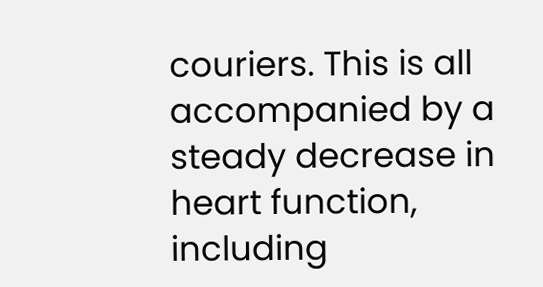couriers. This is all accompanied by a steady decrease in heart function, including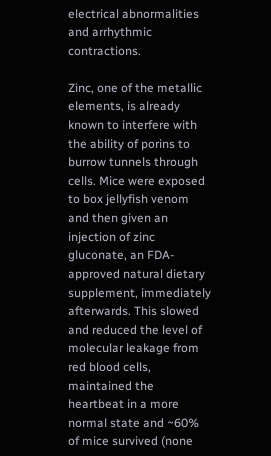electrical abnormalities and arrhythmic contractions.

Zinc, one of the metallic elements, is already known to interfere with the ability of porins to burrow tunnels through cells. Mice were exposed to box jellyfish venom and then given an injection of zinc gluconate, an FDA-approved natural dietary supplement, immediately afterwards. This slowed and reduced the level of molecular leakage from red blood cells, maintained the heartbeat in a more normal state and ~60% of mice survived (none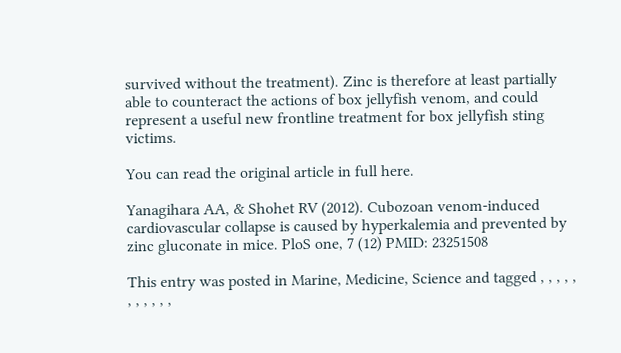survived without the treatment). Zinc is therefore at least partially able to counteract the actions of box jellyfish venom, and could represent a useful new frontline treatment for box jellyfish sting victims.

You can read the original article in full here.

Yanagihara AA, & Shohet RV (2012). Cubozoan venom-induced cardiovascular collapse is caused by hyperkalemia and prevented by zinc gluconate in mice. PloS one, 7 (12) PMID: 23251508

This entry was posted in Marine, Medicine, Science and tagged , , , , , , , , , , ,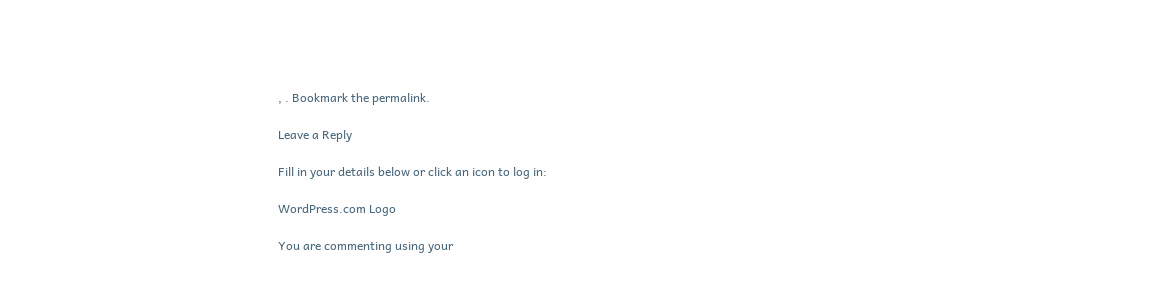, . Bookmark the permalink.

Leave a Reply

Fill in your details below or click an icon to log in:

WordPress.com Logo

You are commenting using your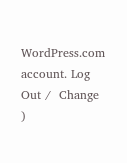WordPress.com account. Log Out /  Change )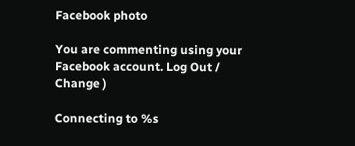Facebook photo

You are commenting using your Facebook account. Log Out /  Change )

Connecting to %s